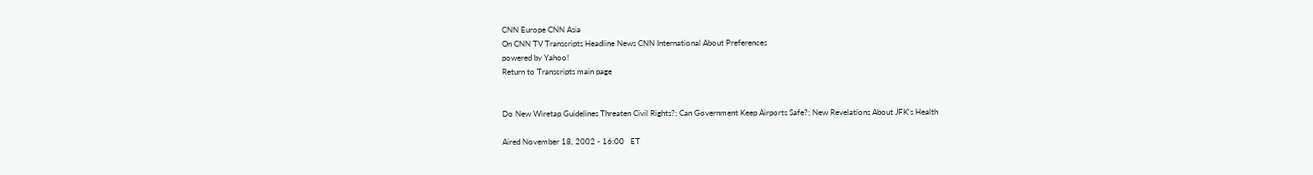CNN Europe CNN Asia
On CNN TV Transcripts Headline News CNN International About Preferences
powered by Yahoo!
Return to Transcripts main page


Do New Wiretap Guidelines Threaten Civil Rights?; Can Government Keep Airports Safe?; New Revelations About JFK's Health

Aired November 18, 2002 - 16:00   ET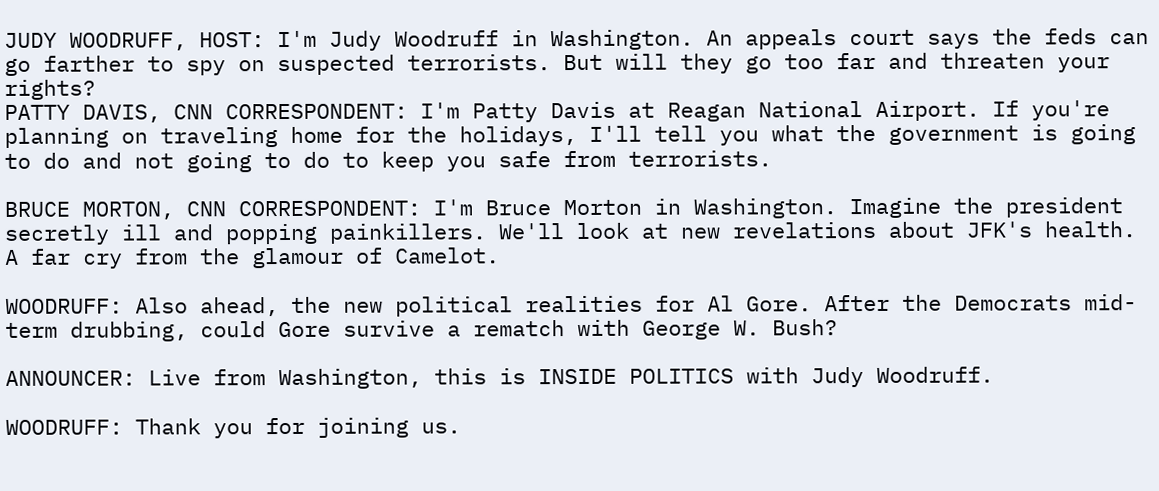JUDY WOODRUFF, HOST: I'm Judy Woodruff in Washington. An appeals court says the feds can go farther to spy on suspected terrorists. But will they go too far and threaten your rights?
PATTY DAVIS, CNN CORRESPONDENT: I'm Patty Davis at Reagan National Airport. If you're planning on traveling home for the holidays, I'll tell you what the government is going to do and not going to do to keep you safe from terrorists.

BRUCE MORTON, CNN CORRESPONDENT: I'm Bruce Morton in Washington. Imagine the president secretly ill and popping painkillers. We'll look at new revelations about JFK's health. A far cry from the glamour of Camelot.

WOODRUFF: Also ahead, the new political realities for Al Gore. After the Democrats mid-term drubbing, could Gore survive a rematch with George W. Bush?

ANNOUNCER: Live from Washington, this is INSIDE POLITICS with Judy Woodruff.

WOODRUFF: Thank you for joining us.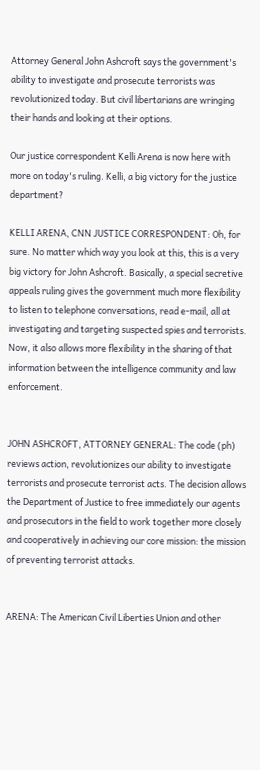Attorney General John Ashcroft says the government's ability to investigate and prosecute terrorists was revolutionized today. But civil libertarians are wringing their hands and looking at their options.

Our justice correspondent Kelli Arena is now here with more on today's ruling. Kelli, a big victory for the justice department?

KELLI ARENA, CNN JUSTICE CORRESPONDENT: Oh, for sure. No matter which way you look at this, this is a very big victory for John Ashcroft. Basically, a special secretive appeals ruling gives the government much more flexibility to listen to telephone conversations, read e-mail, all at investigating and targeting suspected spies and terrorists. Now, it also allows more flexibility in the sharing of that information between the intelligence community and law enforcement.


JOHN ASHCROFT, ATTORNEY GENERAL: The code (ph) reviews action, revolutionizes our ability to investigate terrorists and prosecute terrorist acts. The decision allows the Department of Justice to free immediately our agents and prosecutors in the field to work together more closely and cooperatively in achieving our core mission: the mission of preventing terrorist attacks.


ARENA: The American Civil Liberties Union and other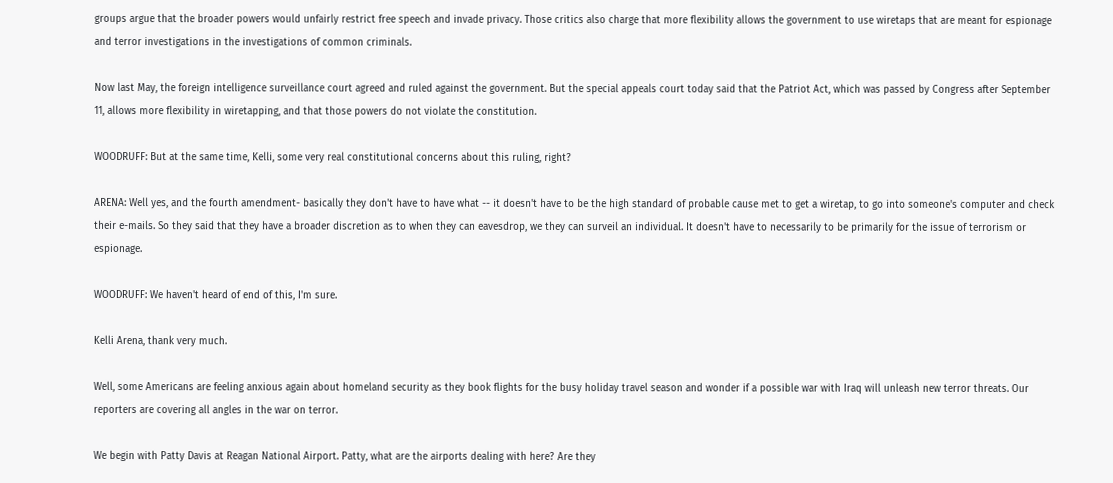groups argue that the broader powers would unfairly restrict free speech and invade privacy. Those critics also charge that more flexibility allows the government to use wiretaps that are meant for espionage and terror investigations in the investigations of common criminals.

Now last May, the foreign intelligence surveillance court agreed and ruled against the government. But the special appeals court today said that the Patriot Act, which was passed by Congress after September 11, allows more flexibility in wiretapping, and that those powers do not violate the constitution.

WOODRUFF: But at the same time, Kelli, some very real constitutional concerns about this ruling, right?

ARENA: Well yes, and the fourth amendment- basically they don't have to have what -- it doesn't have to be the high standard of probable cause met to get a wiretap, to go into someone's computer and check their e-mails. So they said that they have a broader discretion as to when they can eavesdrop, we they can surveil an individual. It doesn't have to necessarily to be primarily for the issue of terrorism or espionage.

WOODRUFF: We haven't heard of end of this, I'm sure.

Kelli Arena, thank very much.

Well, some Americans are feeling anxious again about homeland security as they book flights for the busy holiday travel season and wonder if a possible war with Iraq will unleash new terror threats. Our reporters are covering all angles in the war on terror.

We begin with Patty Davis at Reagan National Airport. Patty, what are the airports dealing with here? Are they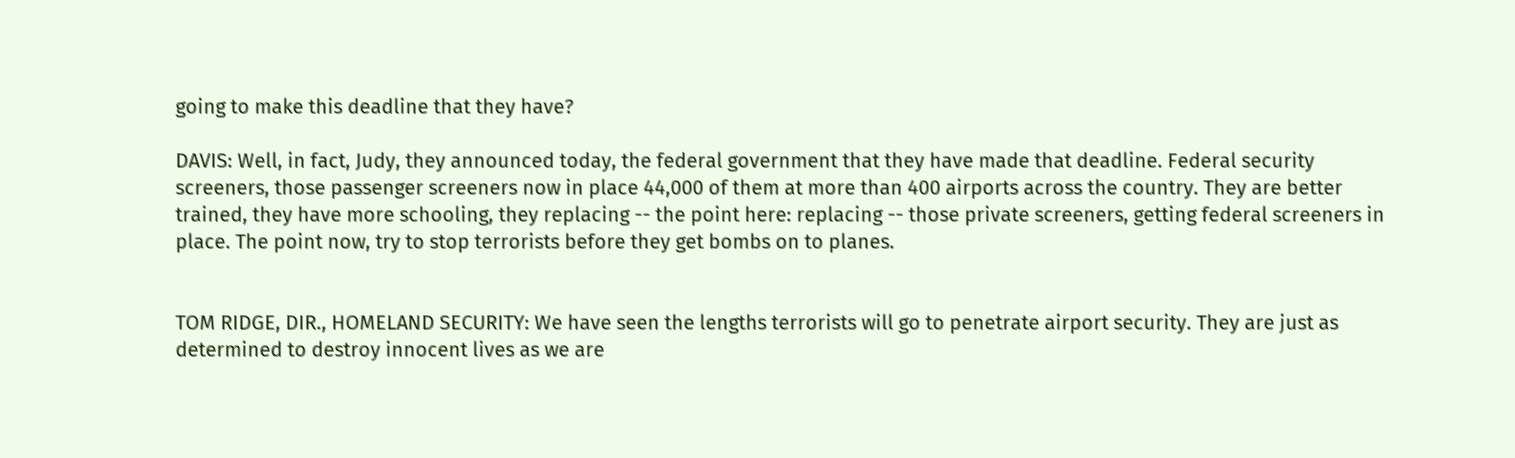going to make this deadline that they have?

DAVIS: Well, in fact, Judy, they announced today, the federal government that they have made that deadline. Federal security screeners, those passenger screeners now in place 44,000 of them at more than 400 airports across the country. They are better trained, they have more schooling, they replacing -- the point here: replacing -- those private screeners, getting federal screeners in place. The point now, try to stop terrorists before they get bombs on to planes.


TOM RIDGE, DIR., HOMELAND SECURITY: We have seen the lengths terrorists will go to penetrate airport security. They are just as determined to destroy innocent lives as we are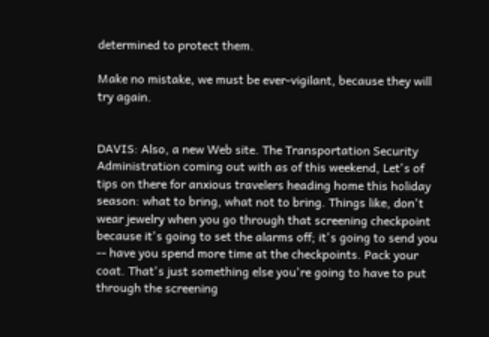determined to protect them.

Make no mistake, we must be ever-vigilant, because they will try again.


DAVIS: Also, a new Web site. The Transportation Security Administration coming out with as of this weekend, Let's of tips on there for anxious travelers heading home this holiday season: what to bring, what not to bring. Things like, don't wear jewelry when you go through that screening checkpoint because it's going to set the alarms off; it's going to send you -- have you spend more time at the checkpoints. Pack your coat. That's just something else you're going to have to put through the screening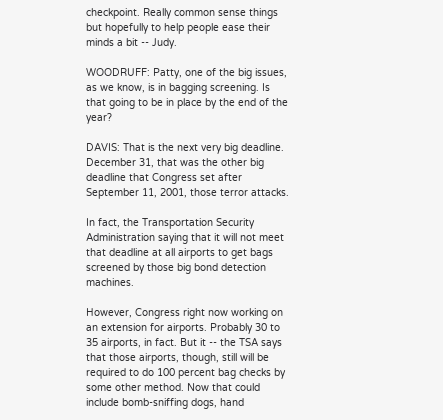checkpoint. Really common sense things but hopefully to help people ease their minds a bit -- Judy.

WOODRUFF: Patty, one of the big issues, as we know, is in bagging screening. Is that going to be in place by the end of the year?

DAVIS: That is the next very big deadline. December 31, that was the other big deadline that Congress set after September 11, 2001, those terror attacks.

In fact, the Transportation Security Administration saying that it will not meet that deadline at all airports to get bags screened by those big bond detection machines.

However, Congress right now working on an extension for airports. Probably 30 to 35 airports, in fact. But it -- the TSA says that those airports, though, still will be required to do 100 percent bag checks by some other method. Now that could include bomb-sniffing dogs, hand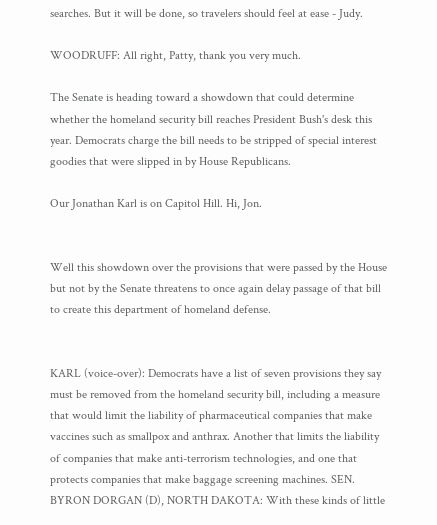searches. But it will be done, so travelers should feel at ease - Judy.

WOODRUFF: All right, Patty, thank you very much.

The Senate is heading toward a showdown that could determine whether the homeland security bill reaches President Bush's desk this year. Democrats charge the bill needs to be stripped of special interest goodies that were slipped in by House Republicans.

Our Jonathan Karl is on Capitol Hill. Hi, Jon.


Well this showdown over the provisions that were passed by the House but not by the Senate threatens to once again delay passage of that bill to create this department of homeland defense.


KARL (voice-over): Democrats have a list of seven provisions they say must be removed from the homeland security bill, including a measure that would limit the liability of pharmaceutical companies that make vaccines such as smallpox and anthrax. Another that limits the liability of companies that make anti-terrorism technologies, and one that protects companies that make baggage screening machines. SEN. BYRON DORGAN (D), NORTH DAKOTA: With these kinds of little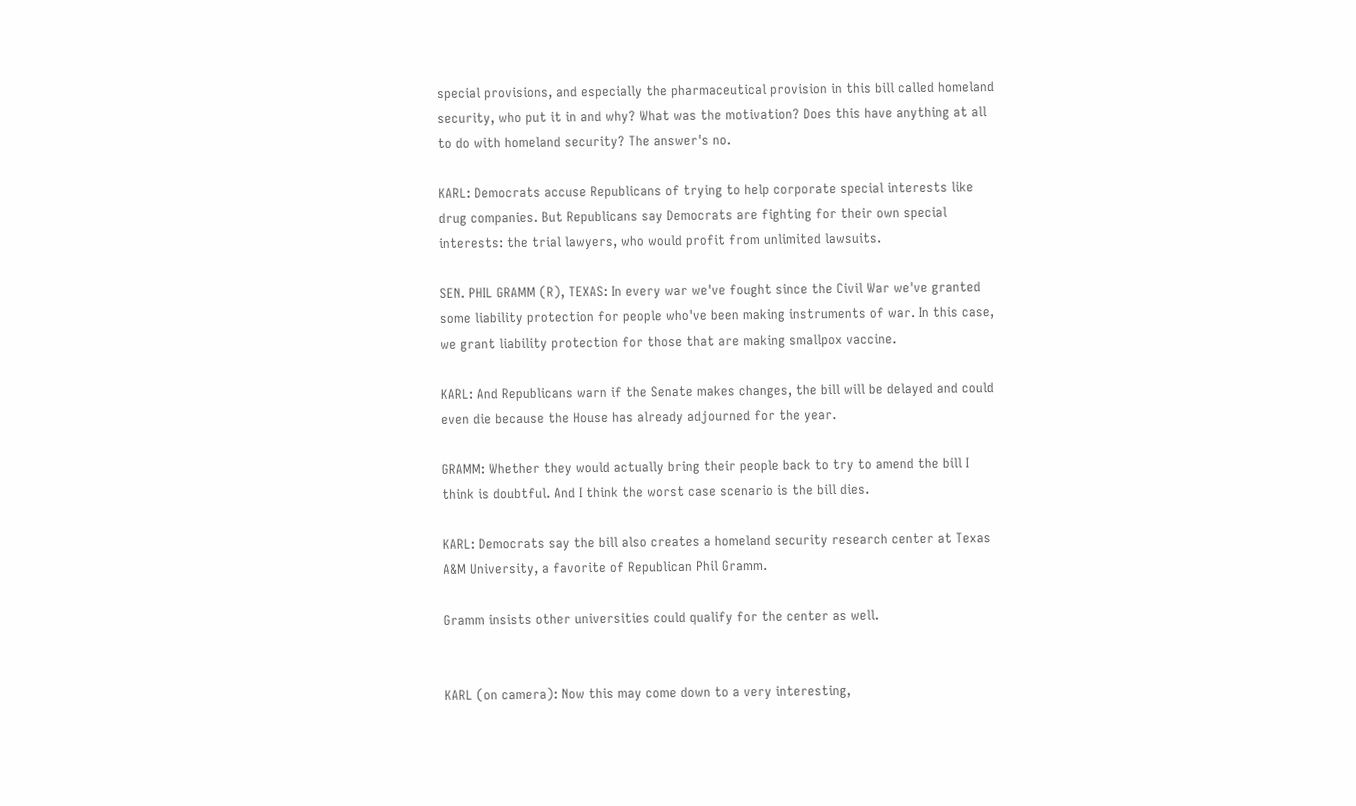special provisions, and especially the pharmaceutical provision in this bill called homeland security, who put it in and why? What was the motivation? Does this have anything at all to do with homeland security? The answer's no.

KARL: Democrats accuse Republicans of trying to help corporate special interests like drug companies. But Republicans say Democrats are fighting for their own special interests: the trial lawyers, who would profit from unlimited lawsuits.

SEN. PHIL GRAMM (R), TEXAS: In every war we've fought since the Civil War we've granted some liability protection for people who've been making instruments of war. In this case, we grant liability protection for those that are making smallpox vaccine.

KARL: And Republicans warn if the Senate makes changes, the bill will be delayed and could even die because the House has already adjourned for the year.

GRAMM: Whether they would actually bring their people back to try to amend the bill I think is doubtful. And I think the worst case scenario is the bill dies.

KARL: Democrats say the bill also creates a homeland security research center at Texas A&M University, a favorite of Republican Phil Gramm.

Gramm insists other universities could qualify for the center as well.


KARL (on camera): Now this may come down to a very interesting,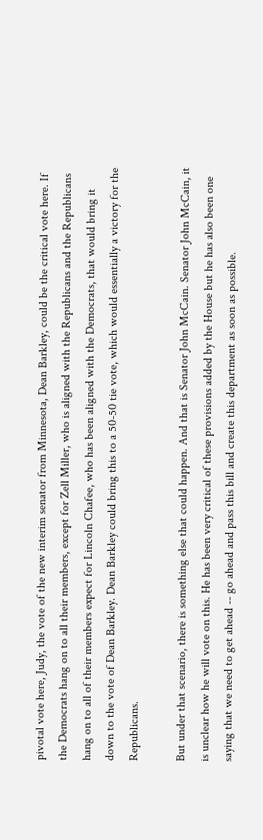pivotal vote here, Judy, the vote of the new interim senator from Minnesota, Dean Barkley, could be the critical vote here. If the Democrats hang on to all their members, except for Zell Miller, who is aligned with the Republicans and the Republicans hang on to all of their members expect for Lincoln Chafee, who has been aligned with the Democrats, that would bring it down to the vote of Dean Barkley. Dean Barkley could bring this to a 50-50 tie vote, which would essentially a victory for the Republicans.

But under that scenario, there is something else that could happen. And that is Senator John McCain. Senator John McCain, it is unclear how he will vote on this. He has been very critical of these provisions added by the House but he has also been one saying that we need to get ahead -- go ahead and pass this bill and create this department as soon as possible.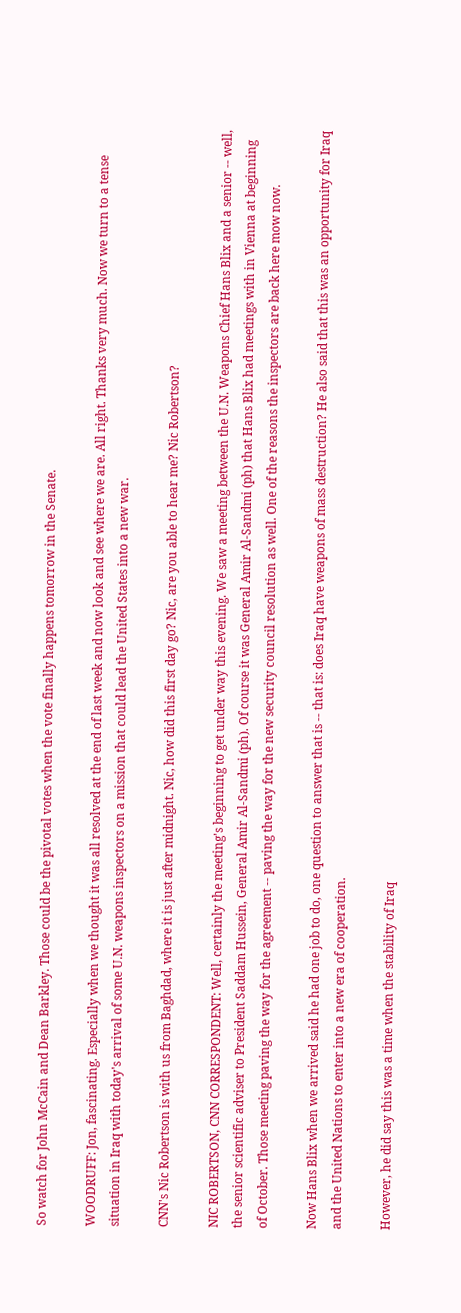So watch for John McCain and Dean Barkley. Those could be the pivotal votes when the vote finally happens tomorrow in the Senate.

WOODRUFF: Jon, fascinating. Especially when we thought it was all resolved at the end of last week and now look and see where we are. All right. Thanks very much. Now we turn to a tense situation in Iraq with today's arrival of some U.N. weapons inspectors on a mission that could lead the United States into a new war.

CNN's Nic Robertson is with us from Baghdad, where it is just after midnight. Nic, how did this first day go? Nic, are you able to hear me? Nic Robertson?

NIC ROBERTSON, CNN CORRESPONDENT: Well, certainly the meeting's beginning to get under way this evening. We saw a meeting between the U.N. Weapons Chief Hans Blix and a senior -- well, the senior scientific adviser to President Saddam Hussein, General Amir Al-Sandmi (ph). Of course it was General Amir Al-Sandmi (ph) that Hans Blix had meetings with in Vienna at beginning of October. Those meeting paving the way for the agreement -- paving the way for the new security council resolution as well. One of the reasons the inspectors are back here mow now.

Now Hans Blix when we arrived said he had one job to do, one question to answer that is -- that is: does Iraq have weapons of mass destruction? He also said that this was an opportunity for Iraq and the United Nations to enter into a new era of cooperation.

However, he did say this was a time when the stability of Iraq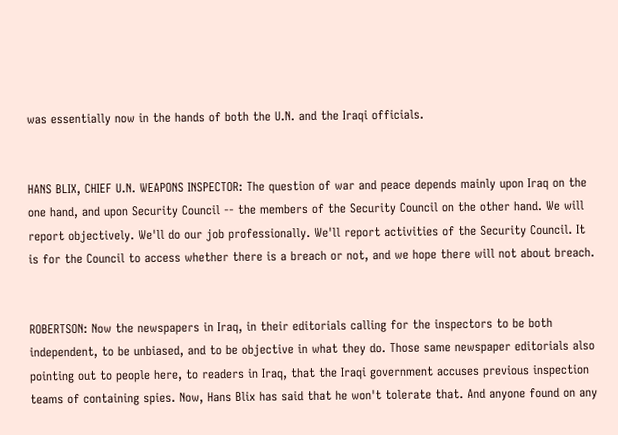was essentially now in the hands of both the U.N. and the Iraqi officials.


HANS BLIX, CHIEF U.N. WEAPONS INSPECTOR: The question of war and peace depends mainly upon Iraq on the one hand, and upon Security Council -- the members of the Security Council on the other hand. We will report objectively. We'll do our job professionally. We'll report activities of the Security Council. It is for the Council to access whether there is a breach or not, and we hope there will not about breach.


ROBERTSON: Now the newspapers in Iraq, in their editorials calling for the inspectors to be both independent, to be unbiased, and to be objective in what they do. Those same newspaper editorials also pointing out to people here, to readers in Iraq, that the Iraqi government accuses previous inspection teams of containing spies. Now, Hans Blix has said that he won't tolerate that. And anyone found on any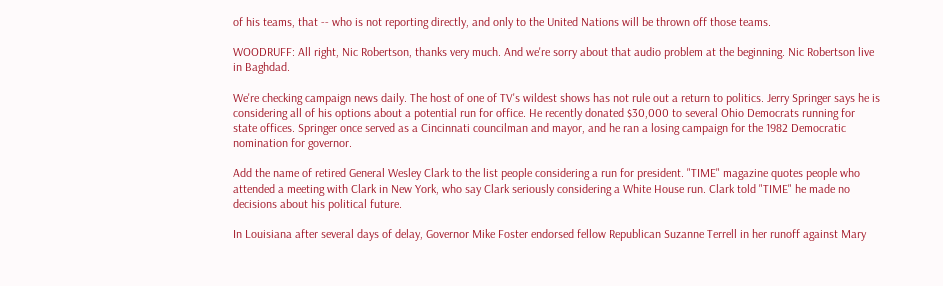of his teams, that -- who is not reporting directly, and only to the United Nations will be thrown off those teams.

WOODRUFF: All right, Nic Robertson, thanks very much. And we're sorry about that audio problem at the beginning. Nic Robertson live in Baghdad.

We're checking campaign news daily. The host of one of TV's wildest shows has not rule out a return to politics. Jerry Springer says he is considering all of his options about a potential run for office. He recently donated $30,000 to several Ohio Democrats running for state offices. Springer once served as a Cincinnati councilman and mayor, and he ran a losing campaign for the 1982 Democratic nomination for governor.

Add the name of retired General Wesley Clark to the list people considering a run for president. "TIME" magazine quotes people who attended a meeting with Clark in New York, who say Clark seriously considering a White House run. Clark told "TIME" he made no decisions about his political future.

In Louisiana after several days of delay, Governor Mike Foster endorsed fellow Republican Suzanne Terrell in her runoff against Mary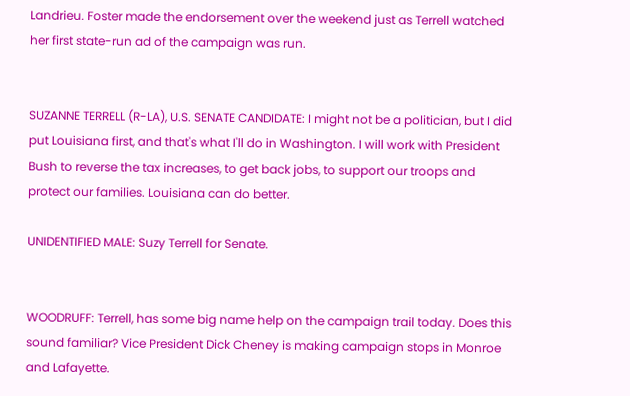Landrieu. Foster made the endorsement over the weekend just as Terrell watched her first state-run ad of the campaign was run.


SUZANNE TERRELL (R-LA), U.S. SENATE CANDIDATE: I might not be a politician, but I did put Louisiana first, and that's what I'll do in Washington. I will work with President Bush to reverse the tax increases, to get back jobs, to support our troops and protect our families. Louisiana can do better.

UNIDENTIFIED MALE: Suzy Terrell for Senate.


WOODRUFF: Terrell, has some big name help on the campaign trail today. Does this sound familiar? Vice President Dick Cheney is making campaign stops in Monroe and Lafayette.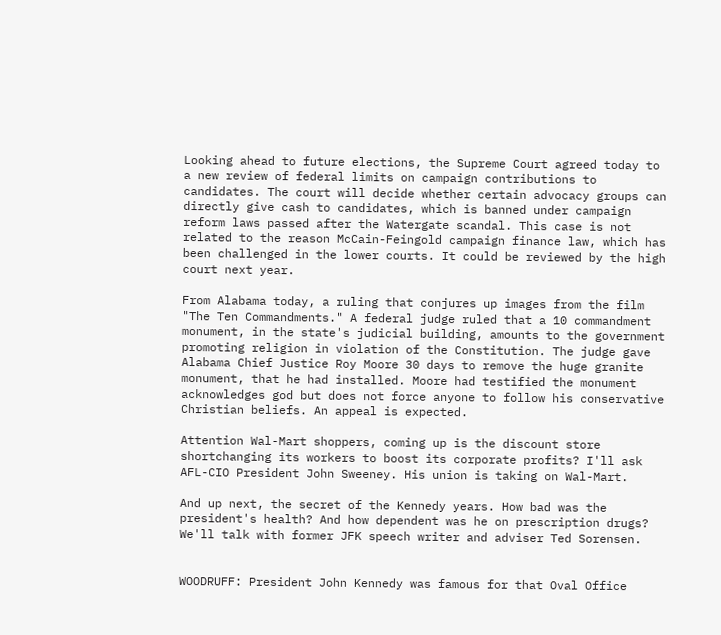Looking ahead to future elections, the Supreme Court agreed today to a new review of federal limits on campaign contributions to candidates. The court will decide whether certain advocacy groups can directly give cash to candidates, which is banned under campaign reform laws passed after the Watergate scandal. This case is not related to the reason McCain-Feingold campaign finance law, which has been challenged in the lower courts. It could be reviewed by the high court next year.

From Alabama today, a ruling that conjures up images from the film "The Ten Commandments." A federal judge ruled that a 10 commandment monument, in the state's judicial building, amounts to the government promoting religion in violation of the Constitution. The judge gave Alabama Chief Justice Roy Moore 30 days to remove the huge granite monument, that he had installed. Moore had testified the monument acknowledges god but does not force anyone to follow his conservative Christian beliefs. An appeal is expected.

Attention Wal-Mart shoppers, coming up is the discount store shortchanging its workers to boost its corporate profits? I'll ask AFL-CIO President John Sweeney. His union is taking on Wal-Mart.

And up next, the secret of the Kennedy years. How bad was the president's health? And how dependent was he on prescription drugs? We'll talk with former JFK speech writer and adviser Ted Sorensen.


WOODRUFF: President John Kennedy was famous for that Oval Office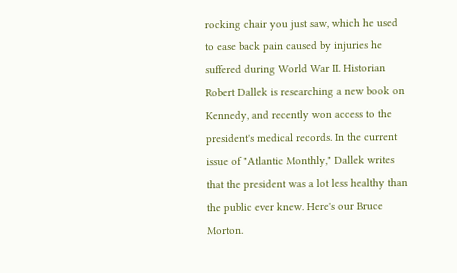rocking chair you just saw, which he used to ease back pain caused by injuries he suffered during World War II. Historian Robert Dallek is researching a new book on Kennedy, and recently won access to the president's medical records. In the current issue of "Atlantic Monthly," Dallek writes that the president was a lot less healthy than the public ever knew. Here's our Bruce Morton.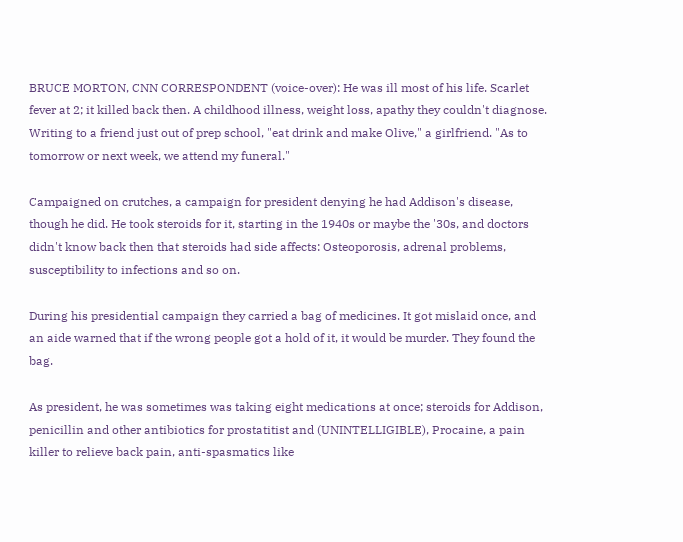BRUCE MORTON, CNN CORRESPONDENT (voice-over): He was ill most of his life. Scarlet fever at 2; it killed back then. A childhood illness, weight loss, apathy they couldn't diagnose. Writing to a friend just out of prep school, "eat drink and make Olive," a girlfriend. "As to tomorrow or next week, we attend my funeral."

Campaigned on crutches, a campaign for president denying he had Addison's disease, though he did. He took steroids for it, starting in the 1940s or maybe the '30s, and doctors didn't know back then that steroids had side affects: Osteoporosis, adrenal problems, susceptibility to infections and so on.

During his presidential campaign they carried a bag of medicines. It got mislaid once, and an aide warned that if the wrong people got a hold of it, it would be murder. They found the bag.

As president, he was sometimes was taking eight medications at once; steroids for Addison, penicillin and other antibiotics for prostatitist and (UNINTELLIGIBLE), Procaine, a pain killer to relieve back pain, anti-spasmatics like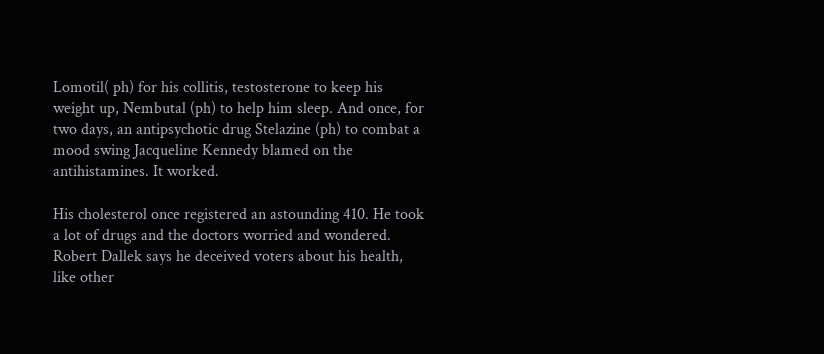Lomotil( ph) for his collitis, testosterone to keep his weight up, Nembutal (ph) to help him sleep. And once, for two days, an antipsychotic drug Stelazine (ph) to combat a mood swing Jacqueline Kennedy blamed on the antihistamines. It worked.

His cholesterol once registered an astounding 410. He took a lot of drugs and the doctors worried and wondered. Robert Dallek says he deceived voters about his health, like other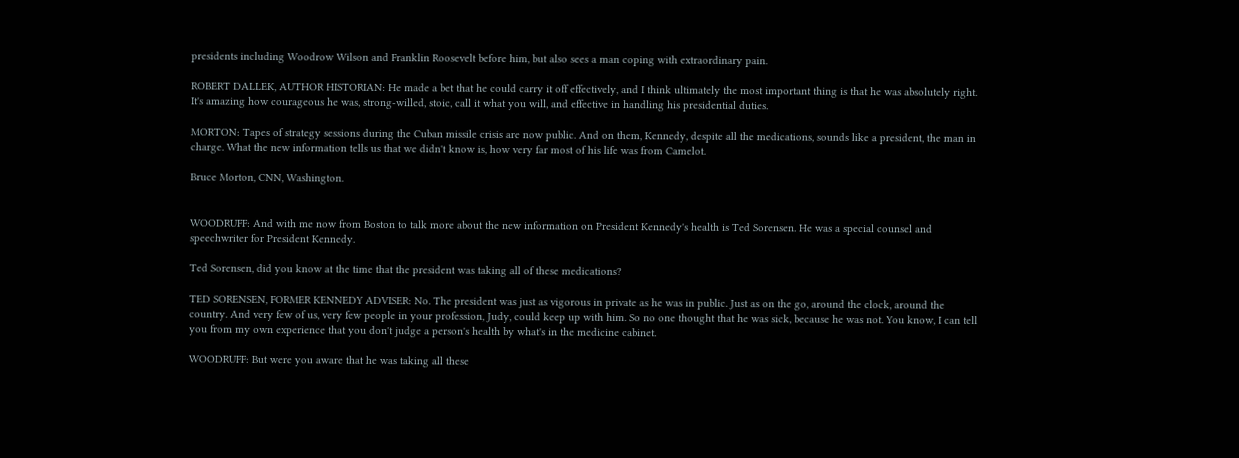presidents including Woodrow Wilson and Franklin Roosevelt before him, but also sees a man coping with extraordinary pain.

ROBERT DALLEK, AUTHOR HISTORIAN: He made a bet that he could carry it off effectively, and I think ultimately the most important thing is that he was absolutely right. It's amazing how courageous he was, strong-willed, stoic, call it what you will, and effective in handling his presidential duties.

MORTON: Tapes of strategy sessions during the Cuban missile crisis are now public. And on them, Kennedy, despite all the medications, sounds like a president, the man in charge. What the new information tells us that we didn't know is, how very far most of his life was from Camelot.

Bruce Morton, CNN, Washington.


WOODRUFF: And with me now from Boston to talk more about the new information on President Kennedy's health is Ted Sorensen. He was a special counsel and speechwriter for President Kennedy.

Ted Sorensen, did you know at the time that the president was taking all of these medications?

TED SORENSEN, FORMER KENNEDY ADVISER: No. The president was just as vigorous in private as he was in public. Just as on the go, around the clock, around the country. And very few of us, very few people in your profession, Judy, could keep up with him. So no one thought that he was sick, because he was not. You know, I can tell you from my own experience that you don't judge a person's health by what's in the medicine cabinet.

WOODRUFF: But were you aware that he was taking all these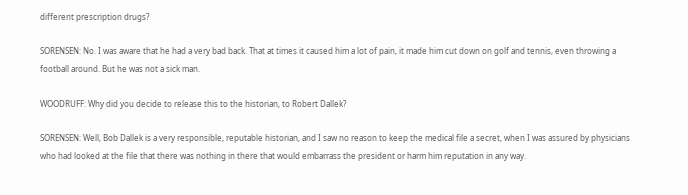different prescription drugs?

SORENSEN: No. I was aware that he had a very bad back. That at times it caused him a lot of pain, it made him cut down on golf and tennis, even throwing a football around. But he was not a sick man.

WOODRUFF: Why did you decide to release this to the historian, to Robert Dallek?

SORENSEN: Well, Bob Dallek is a very responsible, reputable historian, and I saw no reason to keep the medical file a secret, when I was assured by physicians who had looked at the file that there was nothing in there that would embarrass the president or harm him reputation in any way.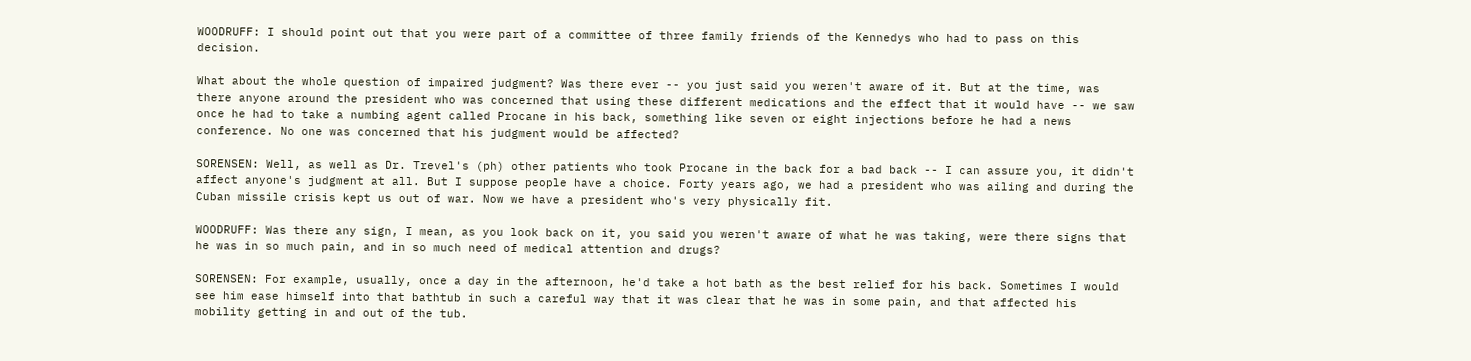WOODRUFF: I should point out that you were part of a committee of three family friends of the Kennedys who had to pass on this decision.

What about the whole question of impaired judgment? Was there ever -- you just said you weren't aware of it. But at the time, was there anyone around the president who was concerned that using these different medications and the effect that it would have -- we saw once he had to take a numbing agent called Procane in his back, something like seven or eight injections before he had a news conference. No one was concerned that his judgment would be affected?

SORENSEN: Well, as well as Dr. Trevel's (ph) other patients who took Procane in the back for a bad back -- I can assure you, it didn't affect anyone's judgment at all. But I suppose people have a choice. Forty years ago, we had a president who was ailing and during the Cuban missile crisis kept us out of war. Now we have a president who's very physically fit.

WOODRUFF: Was there any sign, I mean, as you look back on it, you said you weren't aware of what he was taking, were there signs that he was in so much pain, and in so much need of medical attention and drugs?

SORENSEN: For example, usually, once a day in the afternoon, he'd take a hot bath as the best relief for his back. Sometimes I would see him ease himself into that bathtub in such a careful way that it was clear that he was in some pain, and that affected his mobility getting in and out of the tub.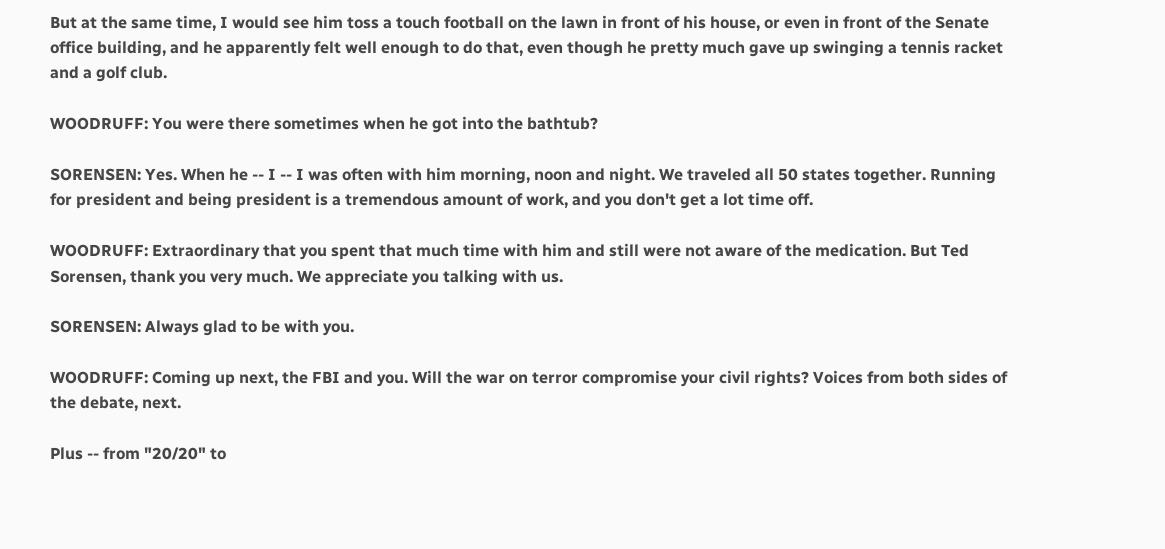But at the same time, I would see him toss a touch football on the lawn in front of his house, or even in front of the Senate office building, and he apparently felt well enough to do that, even though he pretty much gave up swinging a tennis racket and a golf club.

WOODRUFF: You were there sometimes when he got into the bathtub?

SORENSEN: Yes. When he -- I -- I was often with him morning, noon and night. We traveled all 50 states together. Running for president and being president is a tremendous amount of work, and you don't get a lot time off.

WOODRUFF: Extraordinary that you spent that much time with him and still were not aware of the medication. But Ted Sorensen, thank you very much. We appreciate you talking with us.

SORENSEN: Always glad to be with you.

WOODRUFF: Coming up next, the FBI and you. Will the war on terror compromise your civil rights? Voices from both sides of the debate, next.

Plus -- from "20/20" to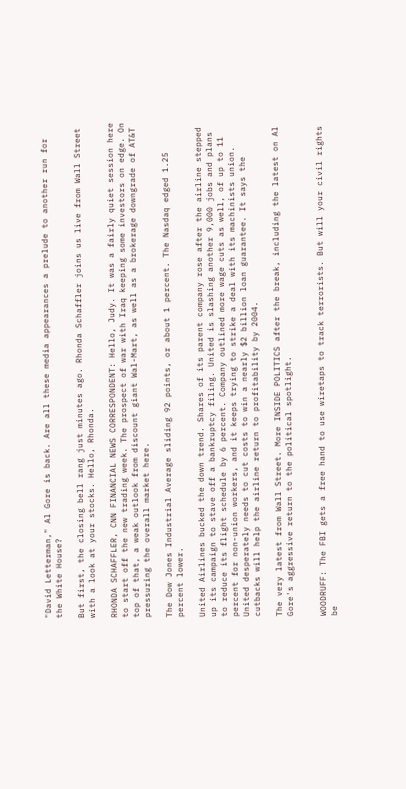"David Letterman," Al Gore is back. Are all these media appearances a prelude to another run for the White House?

But first, the closing bell rang just minutes ago. Rhonda Schaffler joins us live from Wall Street with a look at your stocks. Hello, Rhonda.

RHONDA SCHAFFLER, CNN FINANCIAL NEWS CORRESPONDENT: Hello, Judy. It was a fairly quiet session here to start off the new trading week. The prospect of war with Iraq keeping some investors on edge. On top of that, a weak outlook from discount giant Wal-Mart, as well as a brokerage downgrade of AT&T pressuring the overall market here.

The Dow Jones Industrial Average sliding 92 points, or about 1 percent. The Nasdaq edged 1.25 percent lower.

United Airlines bucked the down trend. Shares of its parent company rose after the airline stepped up its campaign to stave off a bankruptcy filing. United is slashing another 9,000 jobs and plans to reduce its flight schedule by 6 percent. Company outlined more wage cuts as well, of up to 11 percent for non-union workers, and it keeps trying to strike a deal with its machinists union. United desperately needs to cut costs to win a nearly $2 billion loan guarantee. It says the cutbacks will help the airline return to profitability by 2004.

The very latest from Wall Street. More INSIDE POLITICS after the break, including the latest on Al Gore's aggressive return to the political spotlight.


WOODRUFF: The FBI gets a free hand to use wiretaps to track terrorists. But will your civil rights be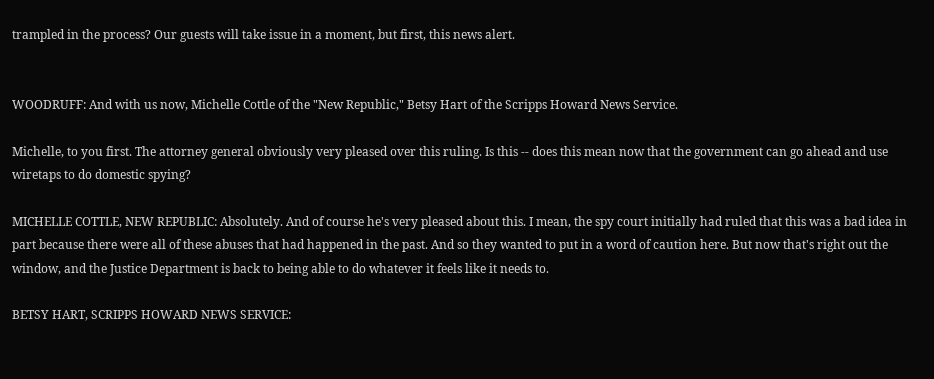trampled in the process? Our guests will take issue in a moment, but first, this news alert.


WOODRUFF: And with us now, Michelle Cottle of the "New Republic," Betsy Hart of the Scripps Howard News Service.

Michelle, to you first. The attorney general obviously very pleased over this ruling. Is this -- does this mean now that the government can go ahead and use wiretaps to do domestic spying?

MICHELLE COTTLE, NEW REPUBLIC: Absolutely. And of course he's very pleased about this. I mean, the spy court initially had ruled that this was a bad idea in part because there were all of these abuses that had happened in the past. And so they wanted to put in a word of caution here. But now that's right out the window, and the Justice Department is back to being able to do whatever it feels like it needs to.

BETSY HART, SCRIPPS HOWARD NEWS SERVICE: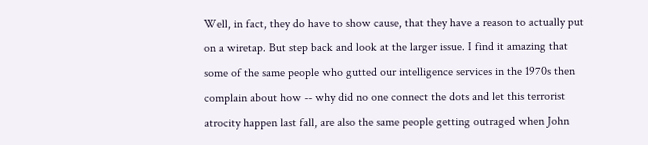Well, in fact, they do have to show cause, that they have a reason to actually put on a wiretap. But step back and look at the larger issue. I find it amazing that some of the same people who gutted our intelligence services in the 1970s then complain about how -- why did no one connect the dots and let this terrorist atrocity happen last fall, are also the same people getting outraged when John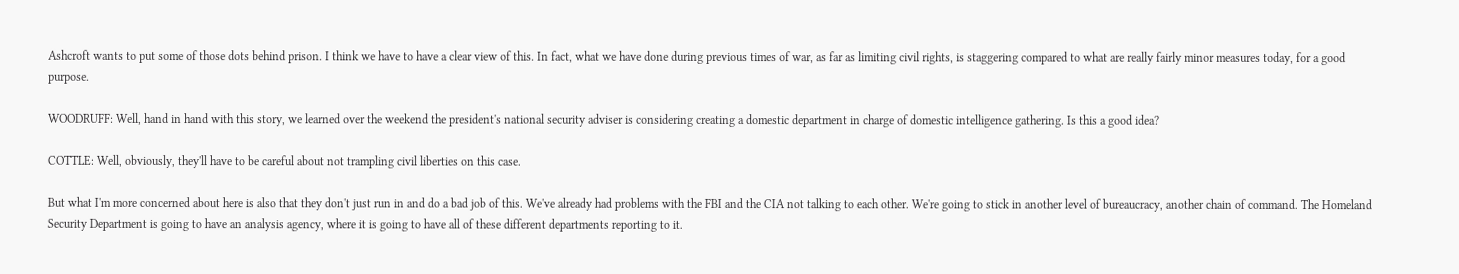Ashcroft wants to put some of those dots behind prison. I think we have to have a clear view of this. In fact, what we have done during previous times of war, as far as limiting civil rights, is staggering compared to what are really fairly minor measures today, for a good purpose.

WOODRUFF: Well, hand in hand with this story, we learned over the weekend the president's national security adviser is considering creating a domestic department in charge of domestic intelligence gathering. Is this a good idea?

COTTLE: Well, obviously, they'll have to be careful about not trampling civil liberties on this case.

But what I'm more concerned about here is also that they don't just run in and do a bad job of this. We've already had problems with the FBI and the CIA not talking to each other. We're going to stick in another level of bureaucracy, another chain of command. The Homeland Security Department is going to have an analysis agency, where it is going to have all of these different departments reporting to it.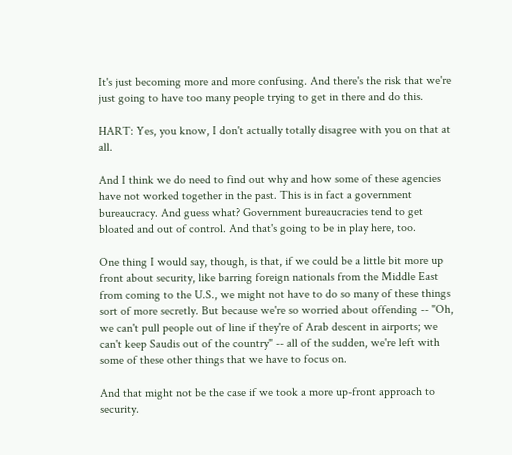It's just becoming more and more confusing. And there's the risk that we're just going to have too many people trying to get in there and do this.

HART: Yes, you know, I don't actually totally disagree with you on that at all.

And I think we do need to find out why and how some of these agencies have not worked together in the past. This is in fact a government bureaucracy. And guess what? Government bureaucracies tend to get bloated and out of control. And that's going to be in play here, too.

One thing I would say, though, is that, if we could be a little bit more up front about security, like barring foreign nationals from the Middle East from coming to the U.S., we might not have to do so many of these things sort of more secretly. But because we're so worried about offending -- "Oh, we can't pull people out of line if they're of Arab descent in airports; we can't keep Saudis out of the country" -- all of the sudden, we're left with some of these other things that we have to focus on.

And that might not be the case if we took a more up-front approach to security.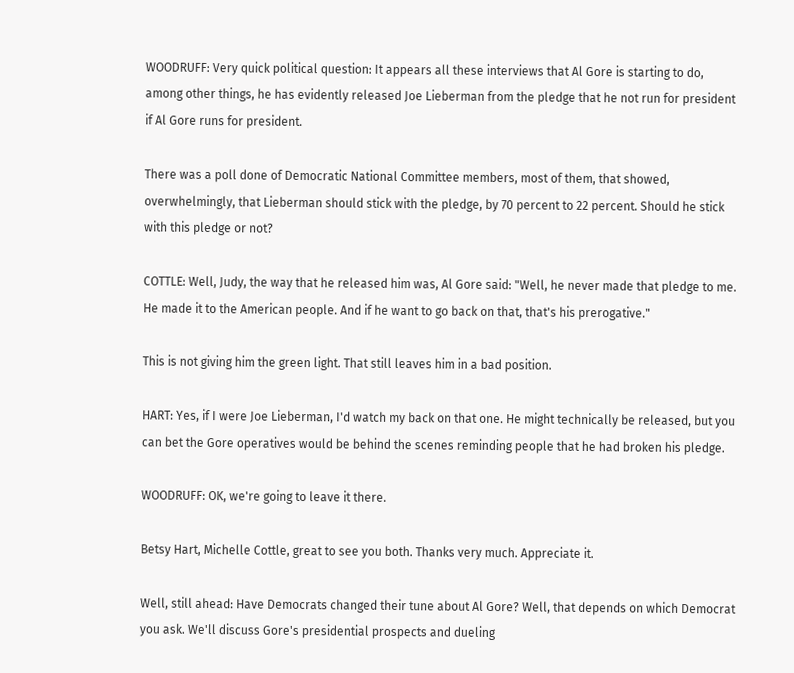WOODRUFF: Very quick political question: It appears all these interviews that Al Gore is starting to do, among other things, he has evidently released Joe Lieberman from the pledge that he not run for president if Al Gore runs for president.

There was a poll done of Democratic National Committee members, most of them, that showed, overwhelmingly, that Lieberman should stick with the pledge, by 70 percent to 22 percent. Should he stick with this pledge or not?

COTTLE: Well, Judy, the way that he released him was, Al Gore said: "Well, he never made that pledge to me. He made it to the American people. And if he want to go back on that, that's his prerogative."

This is not giving him the green light. That still leaves him in a bad position.

HART: Yes, if I were Joe Lieberman, I'd watch my back on that one. He might technically be released, but you can bet the Gore operatives would be behind the scenes reminding people that he had broken his pledge.

WOODRUFF: OK, we're going to leave it there.

Betsy Hart, Michelle Cottle, great to see you both. Thanks very much. Appreciate it.

Well, still ahead: Have Democrats changed their tune about Al Gore? Well, that depends on which Democrat you ask. We'll discuss Gore's presidential prospects and dueling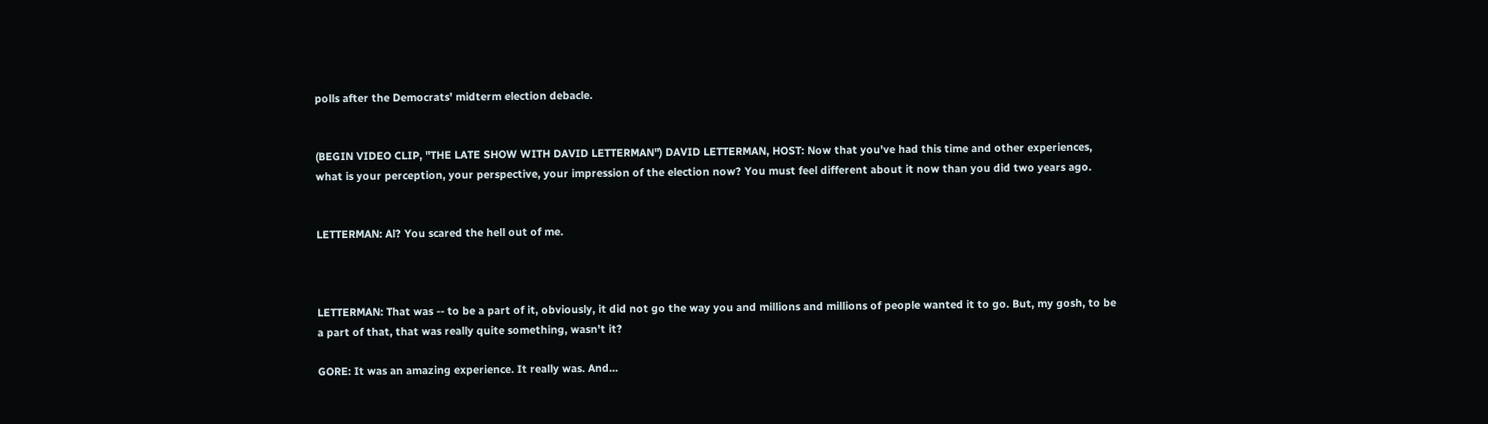polls after the Democrats' midterm election debacle.


(BEGIN VIDEO CLIP, "THE LATE SHOW WITH DAVID LETTERMAN") DAVID LETTERMAN, HOST: Now that you've had this time and other experiences, what is your perception, your perspective, your impression of the election now? You must feel different about it now than you did two years ago.


LETTERMAN: Al? You scared the hell out of me.



LETTERMAN: That was -- to be a part of it, obviously, it did not go the way you and millions and millions of people wanted it to go. But, my gosh, to be a part of that, that was really quite something, wasn't it?

GORE: It was an amazing experience. It really was. And...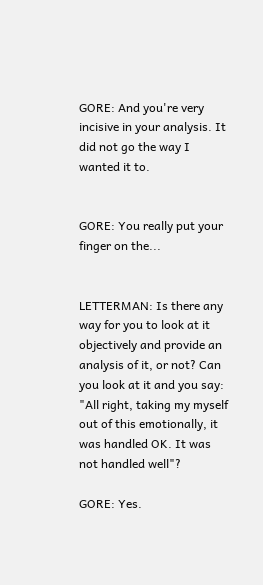GORE: And you're very incisive in your analysis. It did not go the way I wanted it to.


GORE: You really put your finger on the...


LETTERMAN: Is there any way for you to look at it objectively and provide an analysis of it, or not? Can you look at it and you say: "All right, taking my myself out of this emotionally, it was handled OK. It was not handled well"?

GORE: Yes.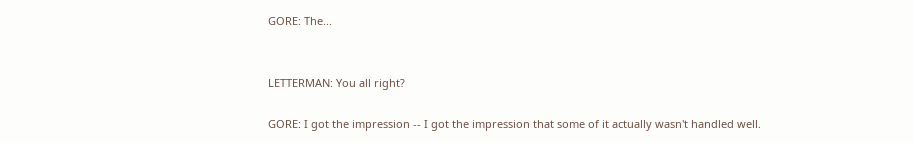GORE: The...


LETTERMAN: You all right?

GORE: I got the impression -- I got the impression that some of it actually wasn't handled well.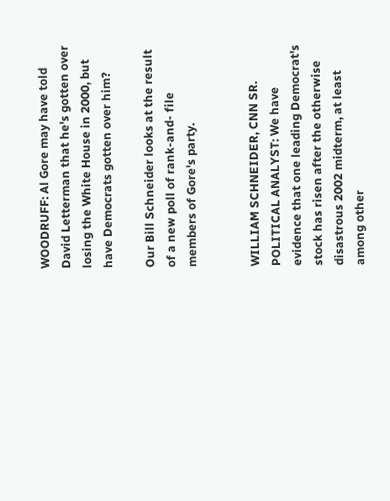WOODRUFF: Al Gore may have told David Letterman that he's gotten over losing the White House in 2000, but have Democrats gotten over him?

Our Bill Schneider looks at the result of a new poll of rank-and- file members of Gore's party.


WILLIAM SCHNEIDER, CNN SR. POLITICAL ANALYST: We have evidence that one leading Democrat's stock has risen after the otherwise disastrous 2002 midterm, at least among other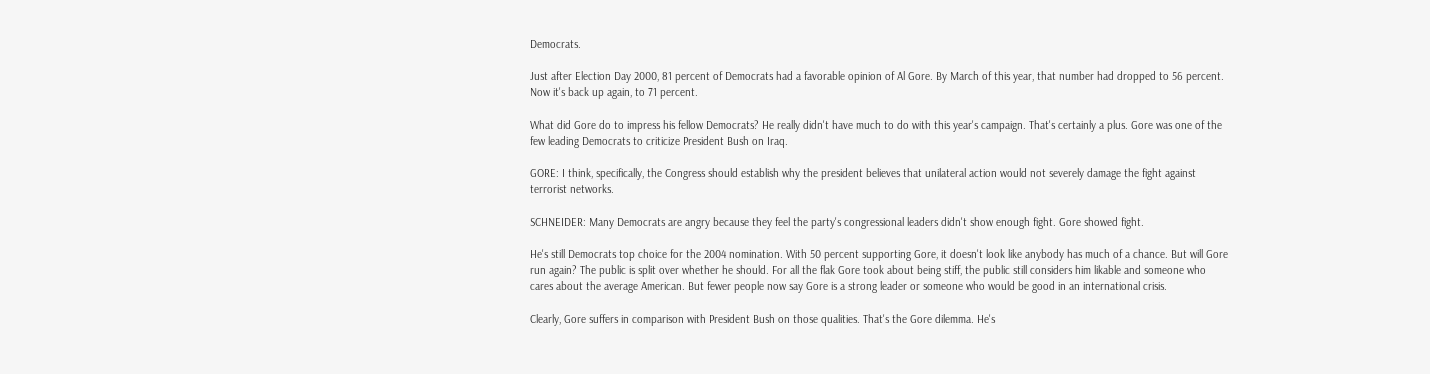Democrats.

Just after Election Day 2000, 81 percent of Democrats had a favorable opinion of Al Gore. By March of this year, that number had dropped to 56 percent. Now it's back up again, to 71 percent.

What did Gore do to impress his fellow Democrats? He really didn't have much to do with this year's campaign. That's certainly a plus. Gore was one of the few leading Democrats to criticize President Bush on Iraq.

GORE: I think, specifically, the Congress should establish why the president believes that unilateral action would not severely damage the fight against terrorist networks.

SCHNEIDER: Many Democrats are angry because they feel the party's congressional leaders didn't show enough fight. Gore showed fight.

He's still Democrats top choice for the 2004 nomination. With 50 percent supporting Gore, it doesn't look like anybody has much of a chance. But will Gore run again? The public is split over whether he should. For all the flak Gore took about being stiff, the public still considers him likable and someone who cares about the average American. But fewer people now say Gore is a strong leader or someone who would be good in an international crisis.

Clearly, Gore suffers in comparison with President Bush on those qualities. That's the Gore dilemma. He's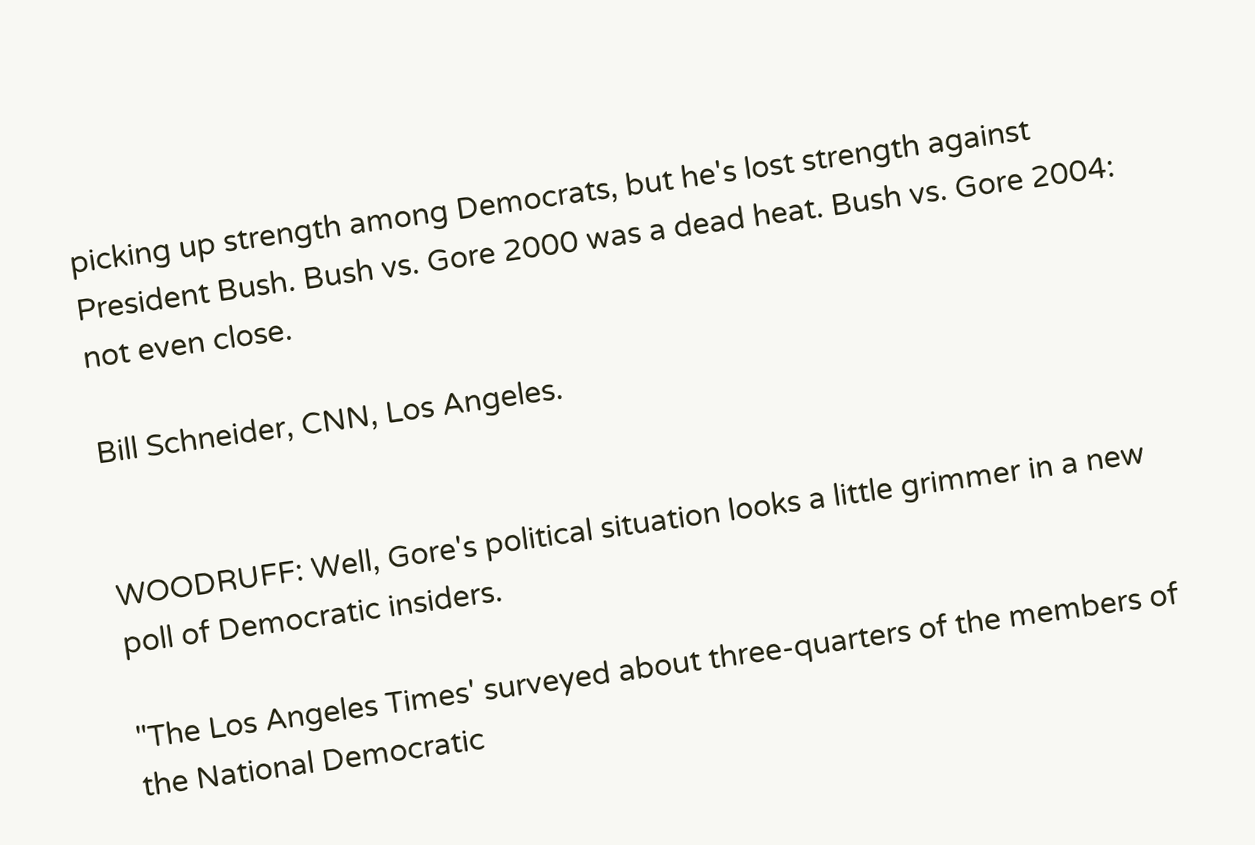picking up strength among Democrats, but he's lost strength against President Bush. Bush vs. Gore 2000 was a dead heat. Bush vs. Gore 2004: not even close.

Bill Schneider, CNN, Los Angeles.


WOODRUFF: Well, Gore's political situation looks a little grimmer in a new poll of Democratic insiders.

"The Los Angeles Times' surveyed about three-quarters of the members of the National Democratic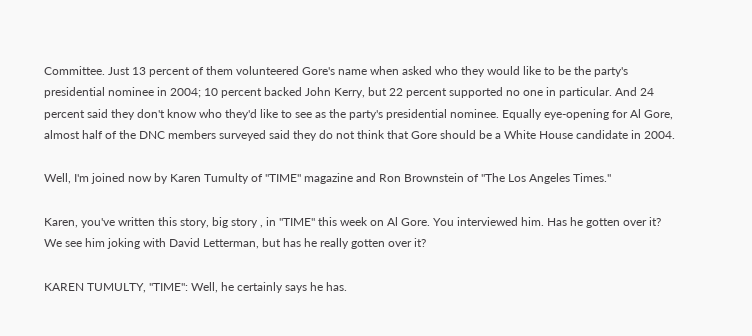Committee. Just 13 percent of them volunteered Gore's name when asked who they would like to be the party's presidential nominee in 2004; 10 percent backed John Kerry, but 22 percent supported no one in particular. And 24 percent said they don't know who they'd like to see as the party's presidential nominee. Equally eye-opening for Al Gore, almost half of the DNC members surveyed said they do not think that Gore should be a White House candidate in 2004.

Well, I'm joined now by Karen Tumulty of "TIME" magazine and Ron Brownstein of "The Los Angeles Times."

Karen, you've written this story, big story , in "TIME" this week on Al Gore. You interviewed him. Has he gotten over it? We see him joking with David Letterman, but has he really gotten over it?

KAREN TUMULTY, "TIME": Well, he certainly says he has.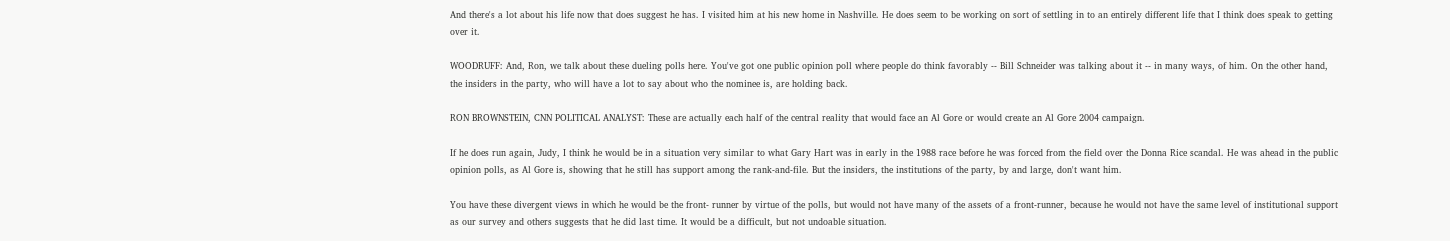And there's a lot about his life now that does suggest he has. I visited him at his new home in Nashville. He does seem to be working on sort of settling in to an entirely different life that I think does speak to getting over it.

WOODRUFF: And, Ron, we talk about these dueling polls here. You've got one public opinion poll where people do think favorably -- Bill Schneider was talking about it -- in many ways, of him. On the other hand, the insiders in the party, who will have a lot to say about who the nominee is, are holding back.

RON BROWNSTEIN, CNN POLITICAL ANALYST: These are actually each half of the central reality that would face an Al Gore or would create an Al Gore 2004 campaign.

If he does run again, Judy, I think he would be in a situation very similar to what Gary Hart was in early in the 1988 race before he was forced from the field over the Donna Rice scandal. He was ahead in the public opinion polls, as Al Gore is, showing that he still has support among the rank-and-file. But the insiders, the institutions of the party, by and large, don't want him.

You have these divergent views in which he would be the front- runner by virtue of the polls, but would not have many of the assets of a front-runner, because he would not have the same level of institutional support as our survey and others suggests that he did last time. It would be a difficult, but not undoable situation.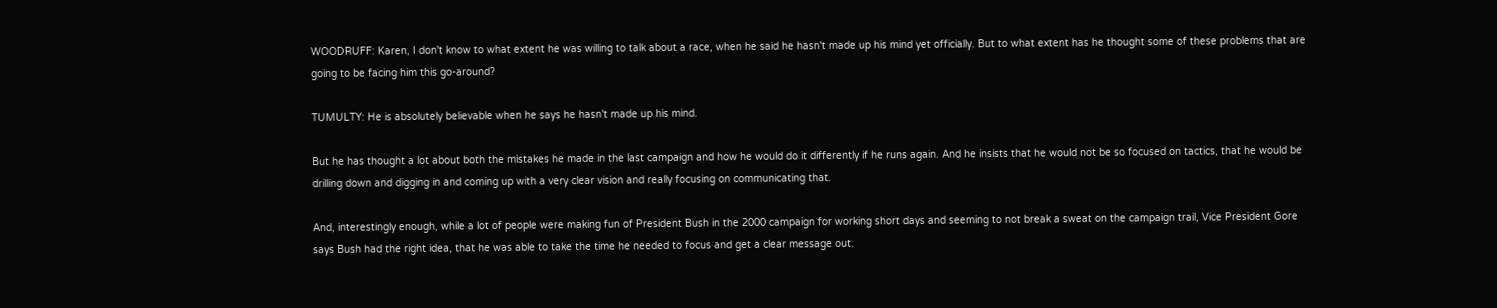WOODRUFF: Karen, I don't know to what extent he was willing to talk about a race, when he said he hasn't made up his mind yet officially. But to what extent has he thought some of these problems that are going to be facing him this go-around?

TUMULTY: He is absolutely believable when he says he hasn't made up his mind.

But he has thought a lot about both the mistakes he made in the last campaign and how he would do it differently if he runs again. And he insists that he would not be so focused on tactics, that he would be drilling down and digging in and coming up with a very clear vision and really focusing on communicating that.

And, interestingly enough, while a lot of people were making fun of President Bush in the 2000 campaign for working short days and seeming to not break a sweat on the campaign trail, Vice President Gore says Bush had the right idea, that he was able to take the time he needed to focus and get a clear message out.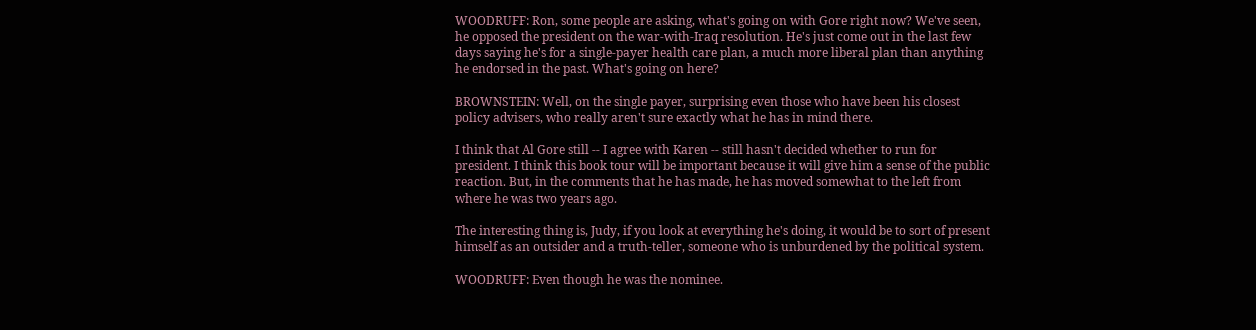WOODRUFF: Ron, some people are asking, what's going on with Gore right now? We've seen, he opposed the president on the war-with-Iraq resolution. He's just come out in the last few days saying he's for a single-payer health care plan, a much more liberal plan than anything he endorsed in the past. What's going on here?

BROWNSTEIN: Well, on the single payer, surprising even those who have been his closest policy advisers, who really aren't sure exactly what he has in mind there.

I think that Al Gore still -- I agree with Karen -- still hasn't decided whether to run for president. I think this book tour will be important because it will give him a sense of the public reaction. But, in the comments that he has made, he has moved somewhat to the left from where he was two years ago.

The interesting thing is, Judy, if you look at everything he's doing, it would be to sort of present himself as an outsider and a truth-teller, someone who is unburdened by the political system.

WOODRUFF: Even though he was the nominee.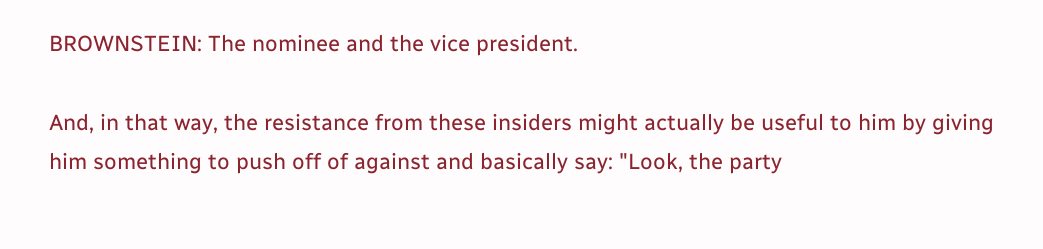BROWNSTEIN: The nominee and the vice president.

And, in that way, the resistance from these insiders might actually be useful to him by giving him something to push off of against and basically say: "Look, the party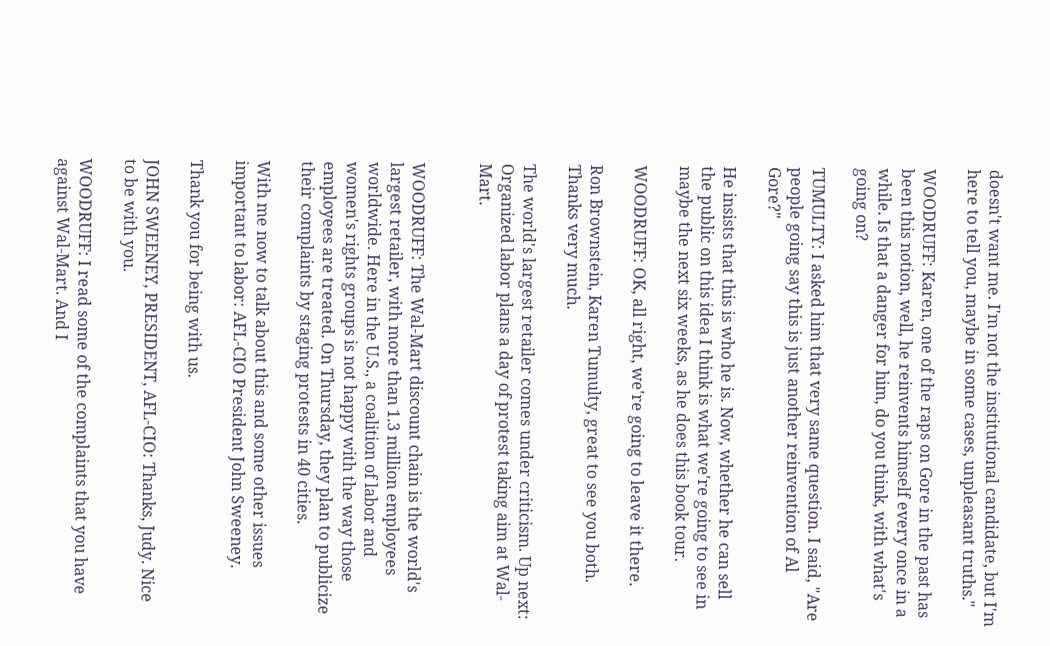doesn't want me. I'm not the institutional candidate, but I'm here to tell you, maybe in some cases, unpleasant truths."

WOODRUFF: Karen, one of the raps on Gore in the past has been this notion, well, he reinvents himself every once in a while. Is that a danger for him, do you think, with what's going on?

TUMULTY: I asked him that very same question. I said, "Are people going say this is just another reinvention of Al Gore?"

He insists that this is who he is. Now, whether he can sell the public on this idea I think is what we're going to see in maybe the next six weeks, as he does this book tour.

WOODRUFF: OK, all right, we're going to leave it there.

Ron Brownstein, Karen Tumulty, great to see you both. Thanks very much.

The world's largest retailer comes under criticism. Up next: Organized labor plans a day of protest taking aim at Wal-Mart.


WOODRUFF: The Wal-Mart discount chain is the world's largest retailer, with more than 1.3 million employees worldwide. Here in the U.S., a coalition of labor and women's rights groups is not happy with the way those employees are treated. On Thursday, they plan to publicize their complaints by staging protests in 40 cities.

With me now to talk about this and some other issues important to labor: AFL-CIO President John Sweeney.

Thank you for being with us.

JOHN SWEENEY, PRESIDENT, AFL-CIO: Thanks, Judy. Nice to be with you.

WOODRUFF: I read some of the complaints that you have against Wal-Mart. And I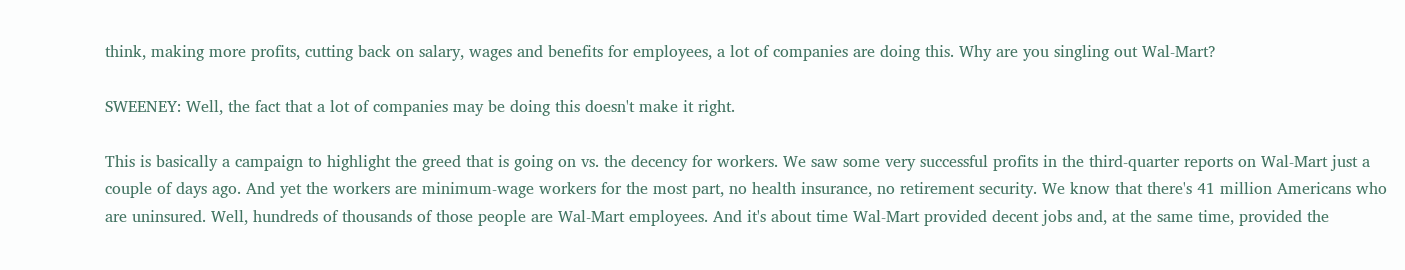think, making more profits, cutting back on salary, wages and benefits for employees, a lot of companies are doing this. Why are you singling out Wal-Mart?

SWEENEY: Well, the fact that a lot of companies may be doing this doesn't make it right.

This is basically a campaign to highlight the greed that is going on vs. the decency for workers. We saw some very successful profits in the third-quarter reports on Wal-Mart just a couple of days ago. And yet the workers are minimum-wage workers for the most part, no health insurance, no retirement security. We know that there's 41 million Americans who are uninsured. Well, hundreds of thousands of those people are Wal-Mart employees. And it's about time Wal-Mart provided decent jobs and, at the same time, provided the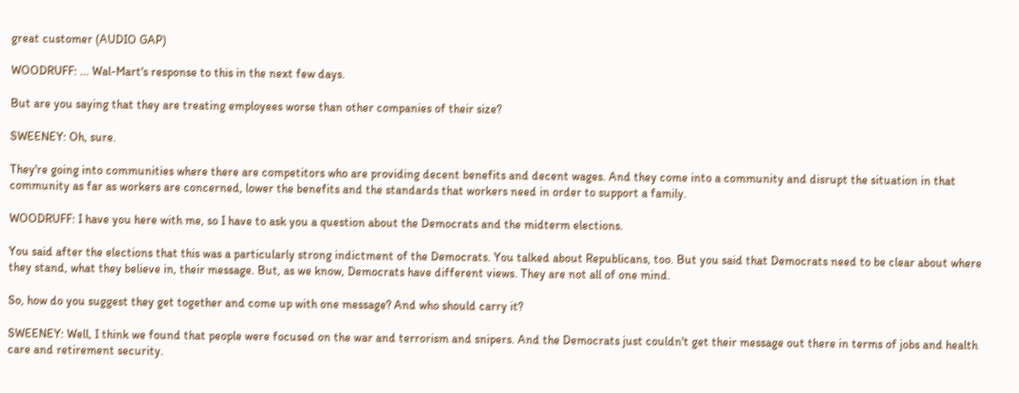great customer (AUDIO GAP)

WOODRUFF: ... Wal-Mart's response to this in the next few days.

But are you saying that they are treating employees worse than other companies of their size?

SWEENEY: Oh, sure.

They're going into communities where there are competitors who are providing decent benefits and decent wages. And they come into a community and disrupt the situation in that community as far as workers are concerned, lower the benefits and the standards that workers need in order to support a family.

WOODRUFF: I have you here with me, so I have to ask you a question about the Democrats and the midterm elections.

You said after the elections that this was a particularly strong indictment of the Democrats. You talked about Republicans, too. But you said that Democrats need to be clear about where they stand, what they believe in, their message. But, as we know, Democrats have different views. They are not all of one mind.

So, how do you suggest they get together and come up with one message? And who should carry it?

SWEENEY: Well, I think we found that people were focused on the war and terrorism and snipers. And the Democrats just couldn't get their message out there in terms of jobs and health care and retirement security.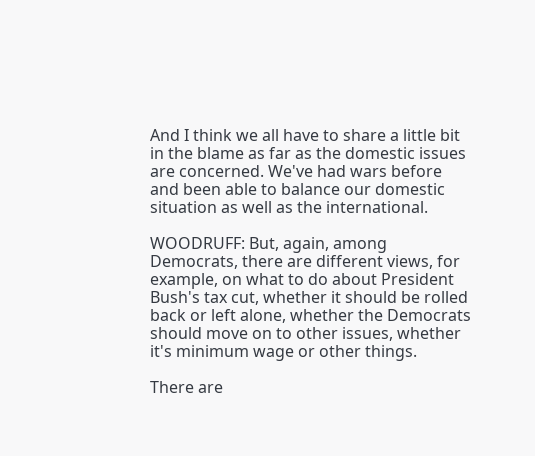And I think we all have to share a little bit in the blame as far as the domestic issues are concerned. We've had wars before and been able to balance our domestic situation as well as the international.

WOODRUFF: But, again, among Democrats, there are different views, for example, on what to do about President Bush's tax cut, whether it should be rolled back or left alone, whether the Democrats should move on to other issues, whether it's minimum wage or other things.

There are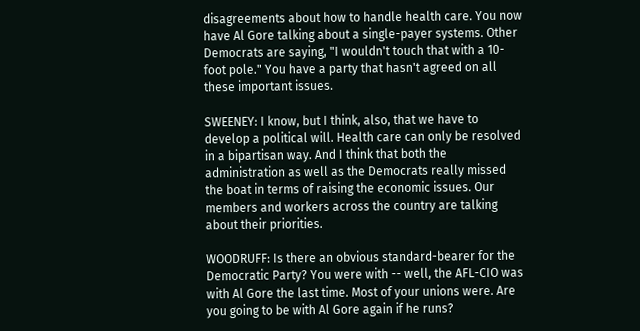disagreements about how to handle health care. You now have Al Gore talking about a single-payer systems. Other Democrats are saying, "I wouldn't touch that with a 10-foot pole." You have a party that hasn't agreed on all these important issues.

SWEENEY: I know, but I think, also, that we have to develop a political will. Health care can only be resolved in a bipartisan way. And I think that both the administration as well as the Democrats really missed the boat in terms of raising the economic issues. Our members and workers across the country are talking about their priorities.

WOODRUFF: Is there an obvious standard-bearer for the Democratic Party? You were with -- well, the AFL-CIO was with Al Gore the last time. Most of your unions were. Are you going to be with Al Gore again if he runs?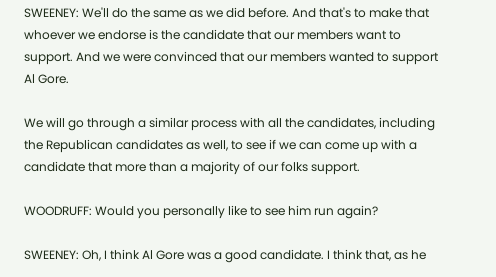SWEENEY: We'll do the same as we did before. And that's to make that whoever we endorse is the candidate that our members want to support. And we were convinced that our members wanted to support Al Gore.

We will go through a similar process with all the candidates, including the Republican candidates as well, to see if we can come up with a candidate that more than a majority of our folks support.

WOODRUFF: Would you personally like to see him run again?

SWEENEY: Oh, I think Al Gore was a good candidate. I think that, as he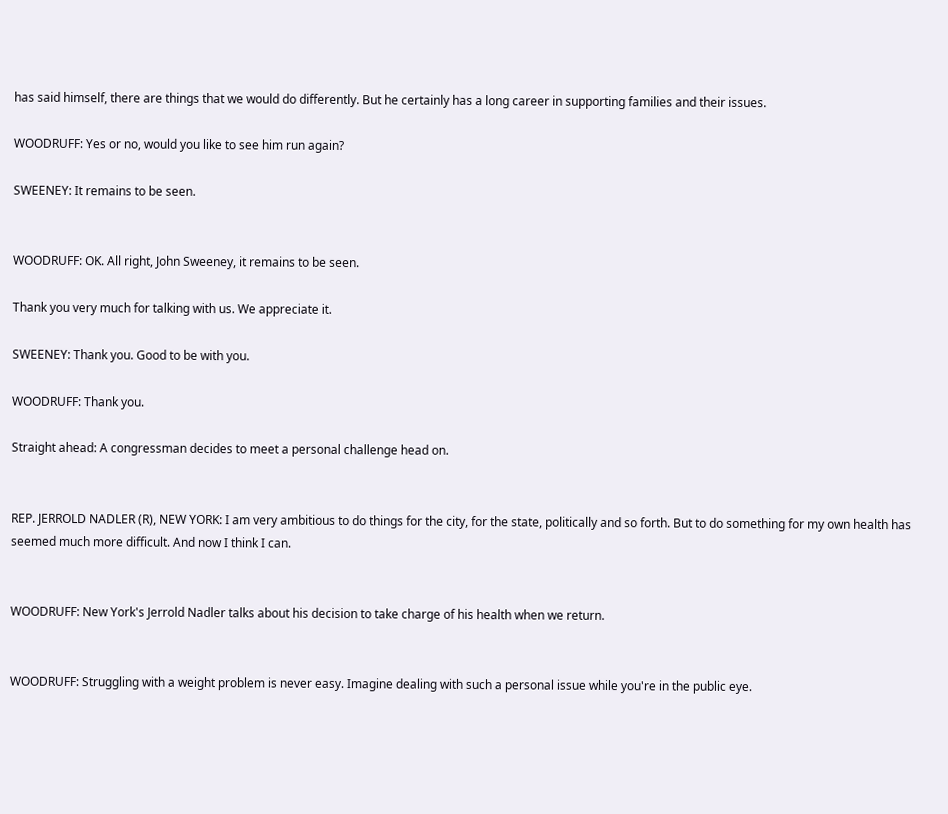has said himself, there are things that we would do differently. But he certainly has a long career in supporting families and their issues.

WOODRUFF: Yes or no, would you like to see him run again?

SWEENEY: It remains to be seen.


WOODRUFF: OK. All right, John Sweeney, it remains to be seen.

Thank you very much for talking with us. We appreciate it.

SWEENEY: Thank you. Good to be with you.

WOODRUFF: Thank you.

Straight ahead: A congressman decides to meet a personal challenge head on.


REP. JERROLD NADLER (R), NEW YORK: I am very ambitious to do things for the city, for the state, politically and so forth. But to do something for my own health has seemed much more difficult. And now I think I can.


WOODRUFF: New York's Jerrold Nadler talks about his decision to take charge of his health when we return.


WOODRUFF: Struggling with a weight problem is never easy. Imagine dealing with such a personal issue while you're in the public eye.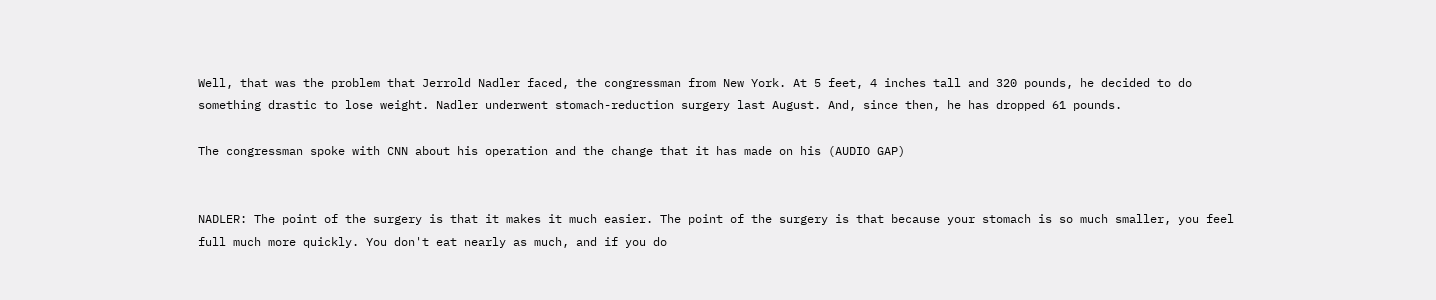Well, that was the problem that Jerrold Nadler faced, the congressman from New York. At 5 feet, 4 inches tall and 320 pounds, he decided to do something drastic to lose weight. Nadler underwent stomach-reduction surgery last August. And, since then, he has dropped 61 pounds.

The congressman spoke with CNN about his operation and the change that it has made on his (AUDIO GAP)


NADLER: The point of the surgery is that it makes it much easier. The point of the surgery is that because your stomach is so much smaller, you feel full much more quickly. You don't eat nearly as much, and if you do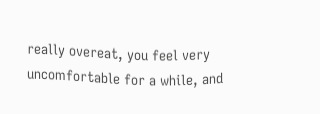really overeat, you feel very uncomfortable for a while, and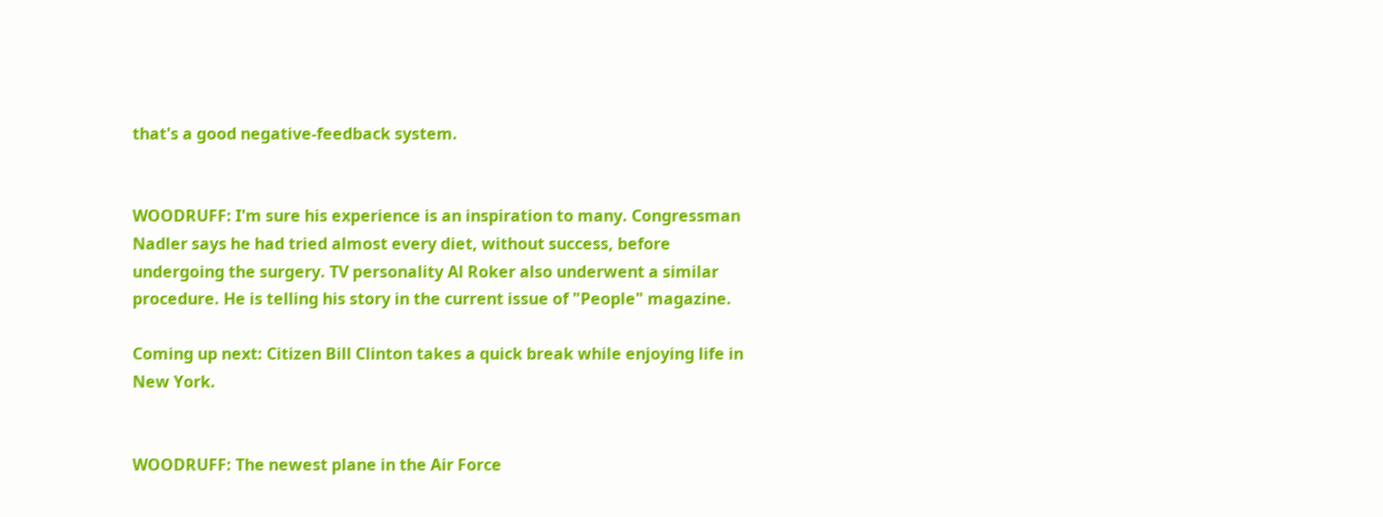that's a good negative-feedback system.


WOODRUFF: I'm sure his experience is an inspiration to many. Congressman Nadler says he had tried almost every diet, without success, before undergoing the surgery. TV personality Al Roker also underwent a similar procedure. He is telling his story in the current issue of "People" magazine.

Coming up next: Citizen Bill Clinton takes a quick break while enjoying life in New York.


WOODRUFF: The newest plane in the Air Force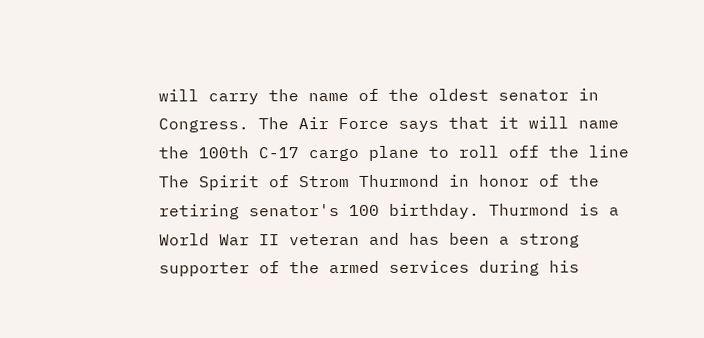will carry the name of the oldest senator in Congress. The Air Force says that it will name the 100th C-17 cargo plane to roll off the line The Spirit of Strom Thurmond in honor of the retiring senator's 100 birthday. Thurmond is a World War II veteran and has been a strong supporter of the armed services during his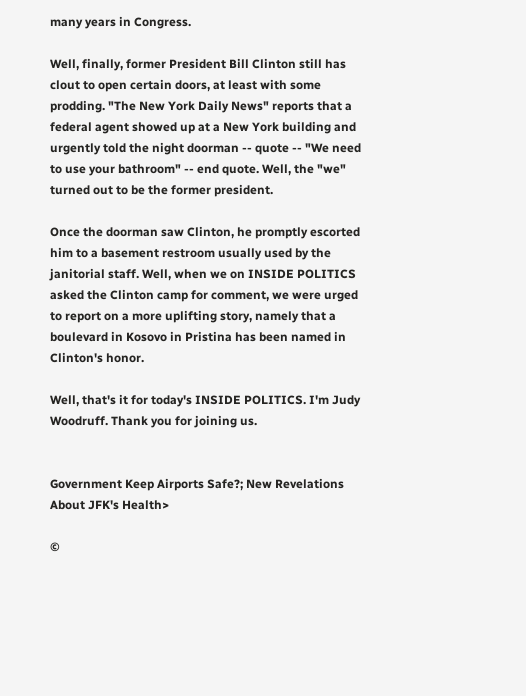many years in Congress.

Well, finally, former President Bill Clinton still has clout to open certain doors, at least with some prodding. "The New York Daily News" reports that a federal agent showed up at a New York building and urgently told the night doorman -- quote -- "We need to use your bathroom" -- end quote. Well, the "we" turned out to be the former president.

Once the doorman saw Clinton, he promptly escorted him to a basement restroom usually used by the janitorial staff. Well, when we on INSIDE POLITICS asked the Clinton camp for comment, we were urged to report on a more uplifting story, namely that a boulevard in Kosovo in Pristina has been named in Clinton's honor.

Well, that's it for today's INSIDE POLITICS. I'm Judy Woodruff. Thank you for joining us.


Government Keep Airports Safe?; New Revelations About JFK's Health>

©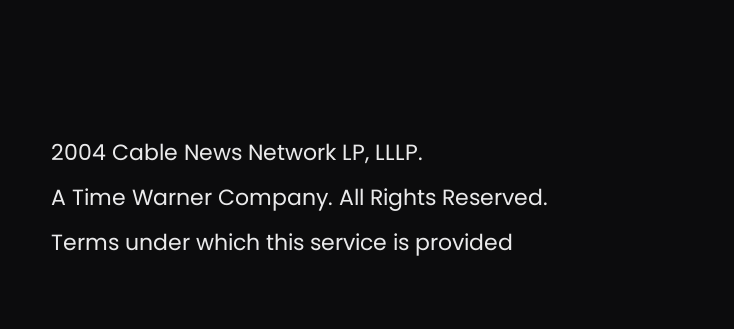2004 Cable News Network LP, LLLP.
A Time Warner Company. All Rights Reserved.
Terms under which this service is provided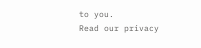to you.
Read our privacy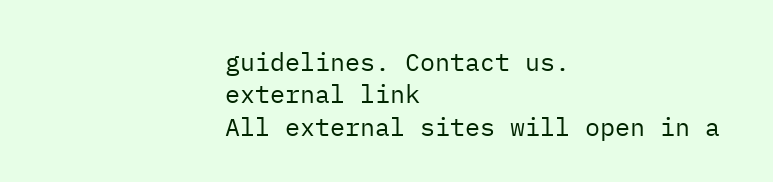guidelines. Contact us.
external link
All external sites will open in a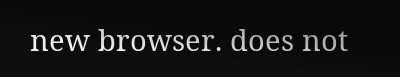new browser. does not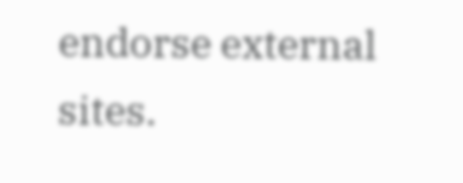endorse external sites.